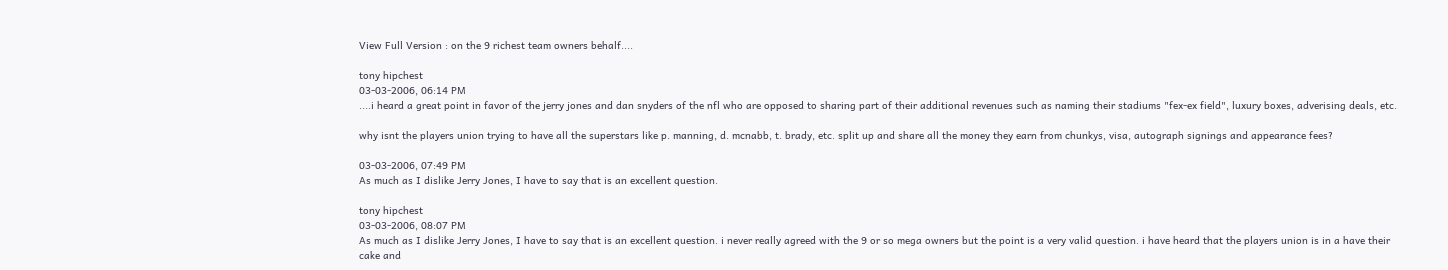View Full Version : on the 9 richest team owners behalf....

tony hipchest
03-03-2006, 06:14 PM
....i heard a great point in favor of the jerry jones and dan snyders of the nfl who are opposed to sharing part of their additional revenues such as naming their stadiums "fex-ex field", luxury boxes, adverising deals, etc.

why isnt the players union trying to have all the superstars like p. manning, d. mcnabb, t. brady, etc. split up and share all the money they earn from chunkys, visa, autograph signings and appearance fees?

03-03-2006, 07:49 PM
As much as I dislike Jerry Jones, I have to say that is an excellent question.

tony hipchest
03-03-2006, 08:07 PM
As much as I dislike Jerry Jones, I have to say that is an excellent question. i never really agreed with the 9 or so mega owners but the point is a very valid question. i have heard that the players union is in a have their cake and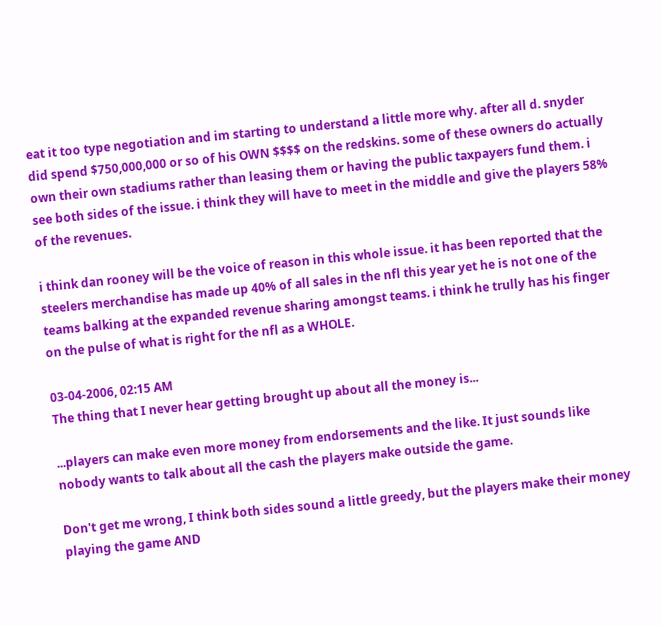eat it too type negotiation and im starting to understand a little more why. after all d. snyder did spend $750,000,000 or so of his OWN $$$$ on the redskins. some of these owners do actually own their own stadiums rather than leasing them or having the public taxpayers fund them. i see both sides of the issue. i think they will have to meet in the middle and give the players 58% of the revenues.

i think dan rooney will be the voice of reason in this whole issue. it has been reported that the steelers merchandise has made up 40% of all sales in the nfl this year yet he is not one of the teams balking at the expanded revenue sharing amongst teams. i think he trully has his finger on the pulse of what is right for the nfl as a WHOLE.

03-04-2006, 02:15 AM
The thing that I never hear getting brought up about all the money is...

...players can make even more money from endorsements and the like. It just sounds like nobody wants to talk about all the cash the players make outside the game.

Don't get me wrong, I think both sides sound a little greedy, but the players make their money playing the game AND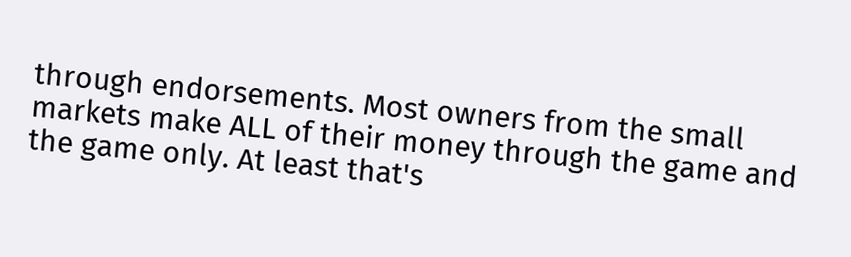through endorsements. Most owners from the small markets make ALL of their money through the game and the game only. At least that's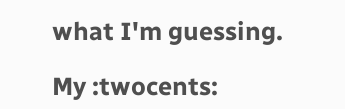what I'm guessing.

My :twocents: